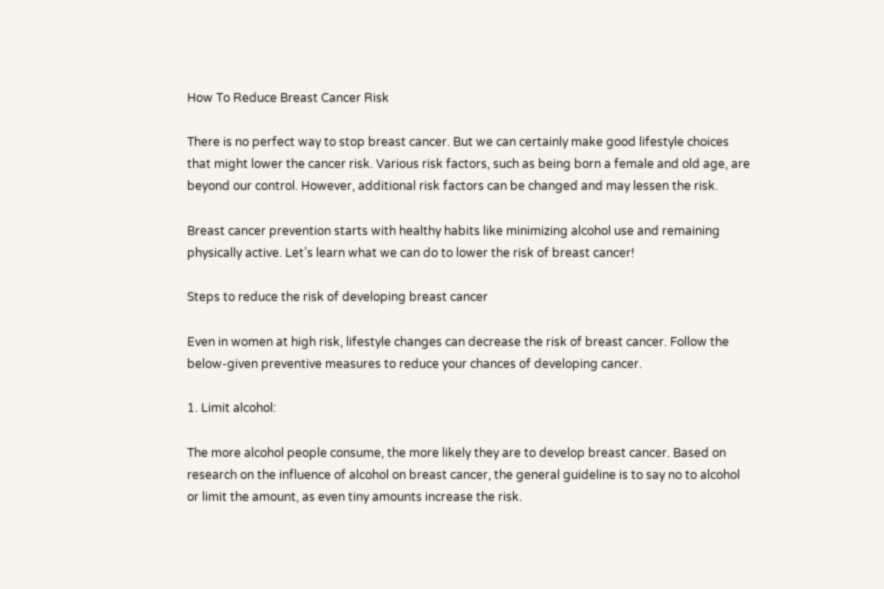How To Reduce Breast Cancer Risk

There is no perfect way to stop breast cancer. But we can certainly make good lifestyle choices that might lower the cancer risk. Various risk factors, such as being born a female and old age, are beyond our control. However, additional risk factors can be changed and may lessen the risk.

Breast cancer prevention starts with healthy habits like minimizing alcohol use and remaining physically active. Let’s learn what we can do to lower the risk of breast cancer!

Steps to reduce the risk of developing breast cancer

Even in women at high risk, lifestyle changes can decrease the risk of breast cancer. Follow the below-given preventive measures to reduce your chances of developing cancer.

1. Limit alcohol:

The more alcohol people consume, the more likely they are to develop breast cancer. Based on research on the influence of alcohol on breast cancer, the general guideline is to say no to alcohol or limit the amount, as even tiny amounts increase the risk.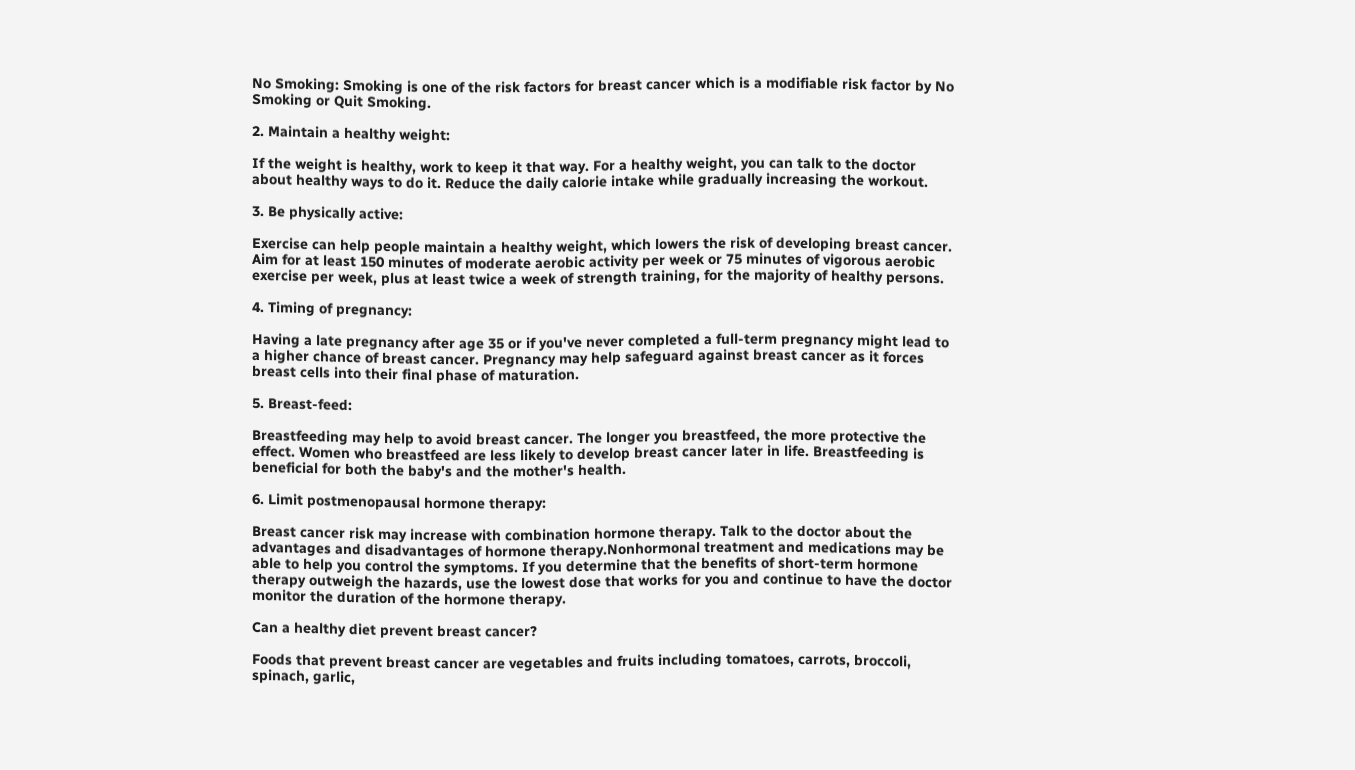No Smoking: Smoking is one of the risk factors for breast cancer which is a modifiable risk factor by No Smoking or Quit Smoking.

2. Maintain a healthy weight:

If the weight is healthy, work to keep it that way. For a healthy weight, you can talk to the doctor about healthy ways to do it. Reduce the daily calorie intake while gradually increasing the workout.

3. Be physically active:

Exercise can help people maintain a healthy weight, which lowers the risk of developing breast cancer. Aim for at least 150 minutes of moderate aerobic activity per week or 75 minutes of vigorous aerobic exercise per week, plus at least twice a week of strength training, for the majority of healthy persons.

4. Timing of pregnancy:

Having a late pregnancy after age 35 or if you've never completed a full-term pregnancy might lead to a higher chance of breast cancer. Pregnancy may help safeguard against breast cancer as it forces breast cells into their final phase of maturation.

5. Breast-feed:

Breastfeeding may help to avoid breast cancer. The longer you breastfeed, the more protective the effect. Women who breastfeed are less likely to develop breast cancer later in life. Breastfeeding is beneficial for both the baby's and the mother's health.

6. Limit postmenopausal hormone therapy:

Breast cancer risk may increase with combination hormone therapy. Talk to the doctor about the advantages and disadvantages of hormone therapy.Nonhormonal treatment and medications may be able to help you control the symptoms. If you determine that the benefits of short-term hormone therapy outweigh the hazards, use the lowest dose that works for you and continue to have the doctor monitor the duration of the hormone therapy.

Can a healthy diet prevent breast cancer?

Foods that prevent breast cancer are vegetables and fruits including tomatoes, carrots, broccoli, spinach, garlic,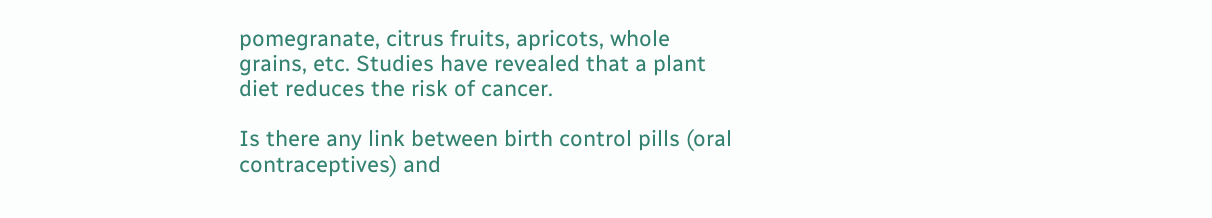pomegranate, citrus fruits, apricots, whole grains, etc. Studies have revealed that a plant diet reduces the risk of cancer.

Is there any link between birth control pills (oral contraceptives) and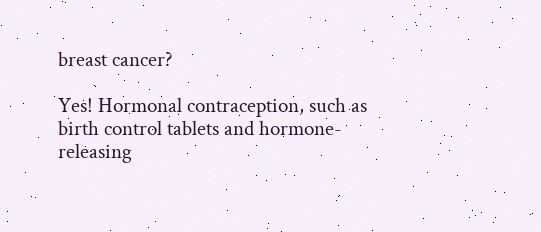breast cancer?

Yes! Hormonal contraception, such as birth control tablets and hormone-releasing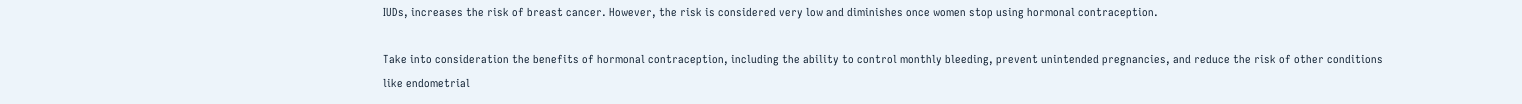IUDs, increases the risk of breast cancer. However, the risk is considered very low and diminishes once women stop using hormonal contraception.

Take into consideration the benefits of hormonal contraception, including the ability to control monthly bleeding, prevent unintended pregnancies, and reduce the risk of other conditions like endometrial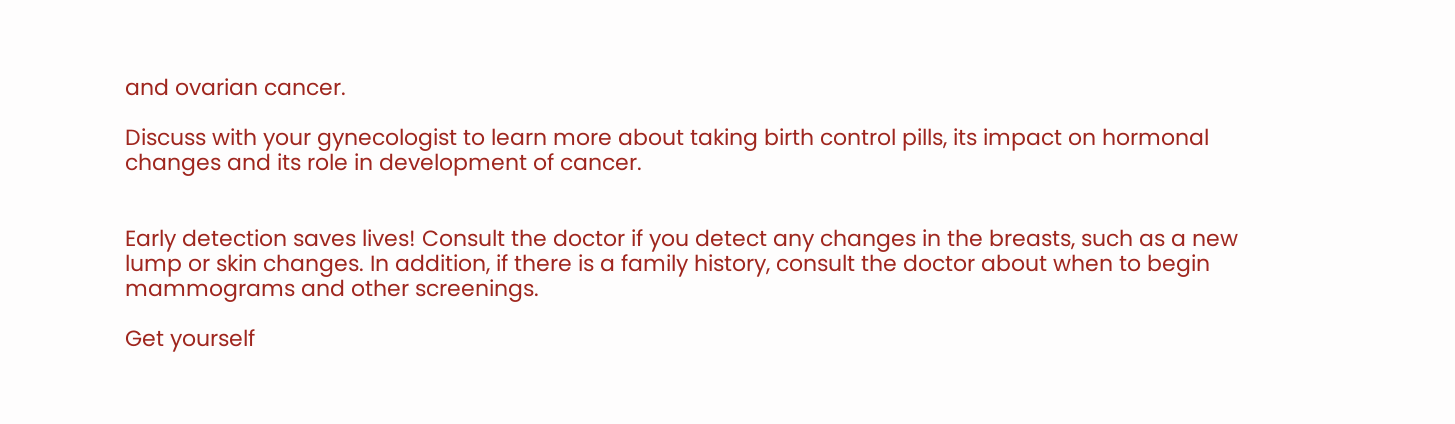and ovarian cancer.

Discuss with your gynecologist to learn more about taking birth control pills, its impact on hormonal changes and its role in development of cancer.


Early detection saves lives! Consult the doctor if you detect any changes in the breasts, such as a new lump or skin changes. In addition, if there is a family history, consult the doctor about when to begin mammograms and other screenings.

Get yourself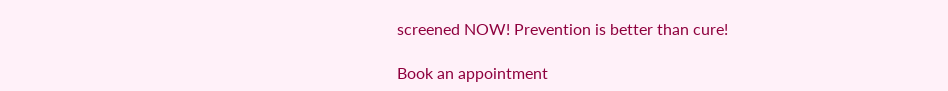screened NOW! Prevention is better than cure!

Book an appointment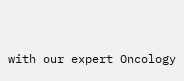with our expert Oncology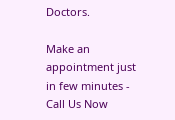Doctors.

Make an appointment just in few minutes - Call Us Now